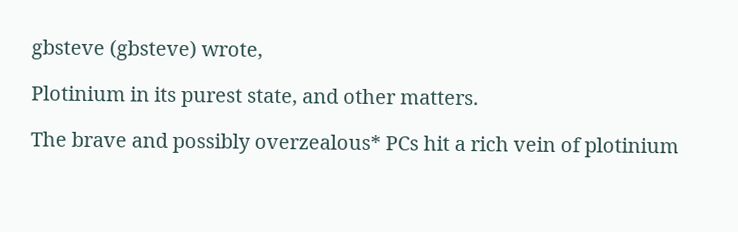gbsteve (gbsteve) wrote,

Plotinium in its purest state, and other matters.

The brave and possibly overzealous* PCs hit a rich vein of plotinium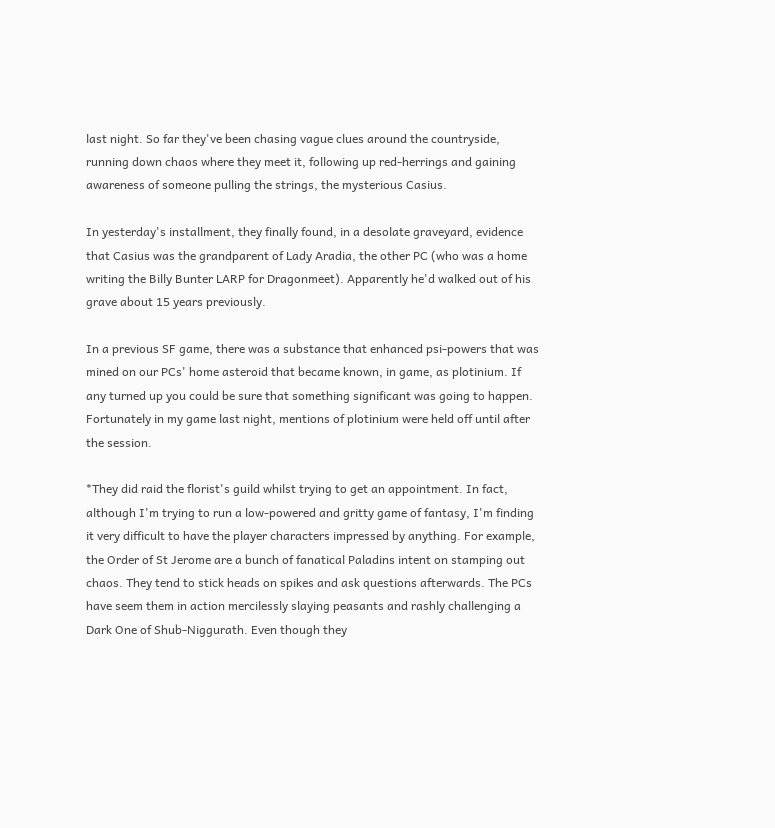last night. So far they've been chasing vague clues around the countryside, running down chaos where they meet it, following up red-herrings and gaining awareness of someone pulling the strings, the mysterious Casius.

In yesterday's installment, they finally found, in a desolate graveyard, evidence that Casius was the grandparent of Lady Aradia, the other PC (who was a home writing the Billy Bunter LARP for Dragonmeet). Apparently he'd walked out of his grave about 15 years previously.

In a previous SF game, there was a substance that enhanced psi-powers that was mined on our PCs' home asteroid that became known, in game, as plotinium. If any turned up you could be sure that something significant was going to happen. Fortunately in my game last night, mentions of plotinium were held off until after the session.

*They did raid the florist's guild whilst trying to get an appointment. In fact, although I'm trying to run a low-powered and gritty game of fantasy, I'm finding it very difficult to have the player characters impressed by anything. For example, the Order of St Jerome are a bunch of fanatical Paladins intent on stamping out chaos. They tend to stick heads on spikes and ask questions afterwards. The PCs have seem them in action mercilessly slaying peasants and rashly challenging a Dark One of Shub-Niggurath. Even though they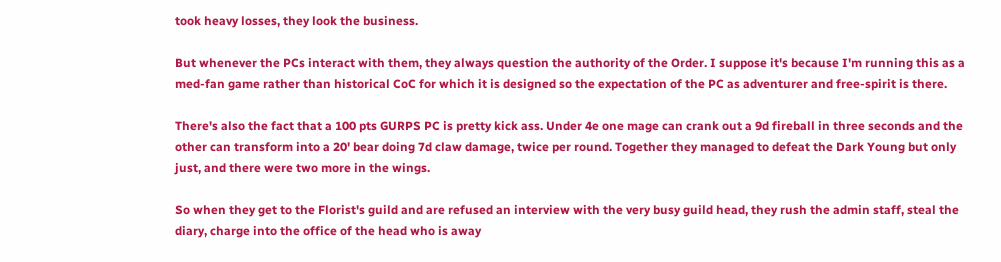took heavy losses, they look the business.

But whenever the PCs interact with them, they always question the authority of the Order. I suppose it's because I'm running this as a med-fan game rather than historical CoC for which it is designed so the expectation of the PC as adventurer and free-spirit is there.

There's also the fact that a 100 pts GURPS PC is pretty kick ass. Under 4e one mage can crank out a 9d fireball in three seconds and the other can transform into a 20' bear doing 7d claw damage, twice per round. Together they managed to defeat the Dark Young but only just, and there were two more in the wings.

So when they get to the Florist's guild and are refused an interview with the very busy guild head, they rush the admin staff, steal the diary, charge into the office of the head who is away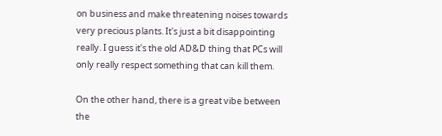on business and make threatening noises towards very precious plants. It's just a bit disappointing really. I guess it's the old AD&D thing that PCs will only really respect something that can kill them.

On the other hand, there is a great vibe between the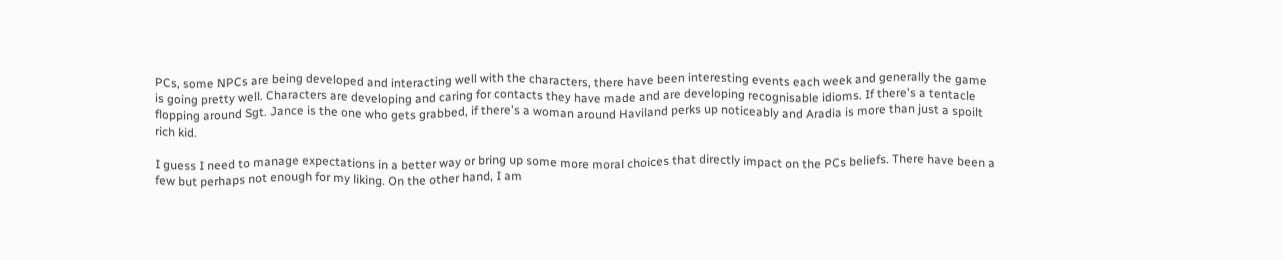PCs, some NPCs are being developed and interacting well with the characters, there have been interesting events each week and generally the game is going pretty well. Characters are developing and caring for contacts they have made and are developing recognisable idioms. If there's a tentacle flopping around Sgt. Jance is the one who gets grabbed, if there's a woman around Haviland perks up noticeably and Aradia is more than just a spoilt rich kid.

I guess I need to manage expectations in a better way or bring up some more moral choices that directly impact on the PCs beliefs. There have been a few but perhaps not enough for my liking. On the other hand, I am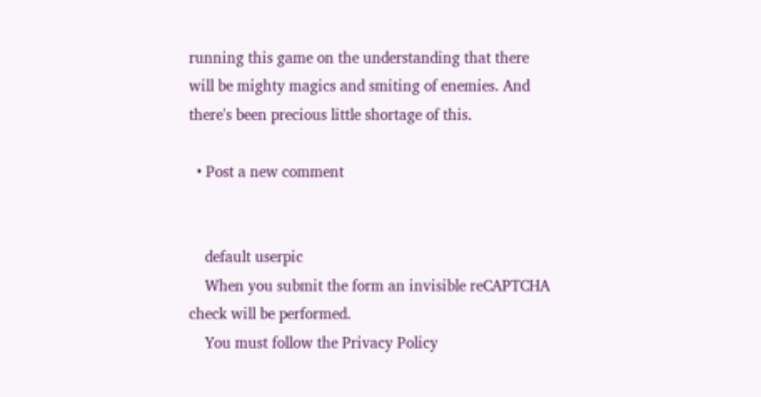running this game on the understanding that there will be mighty magics and smiting of enemies. And there's been precious little shortage of this.

  • Post a new comment


    default userpic
    When you submit the form an invisible reCAPTCHA check will be performed.
    You must follow the Privacy Policy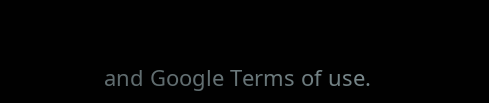and Google Terms of use.